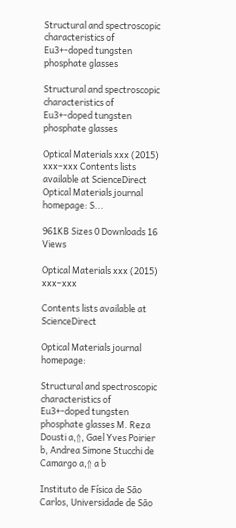Structural and spectroscopic characteristics of Eu3+-doped tungsten phosphate glasses

Structural and spectroscopic characteristics of Eu3+-doped tungsten phosphate glasses

Optical Materials xxx (2015) xxx–xxx Contents lists available at ScienceDirect Optical Materials journal homepage: S...

961KB Sizes 0 Downloads 16 Views

Optical Materials xxx (2015) xxx–xxx

Contents lists available at ScienceDirect

Optical Materials journal homepage:

Structural and spectroscopic characteristics of Eu3+-doped tungsten phosphate glasses M. Reza Dousti a,⇑, Gael Yves Poirier b, Andrea Simone Stucchi de Camargo a,⇑ a b

Instituto de Física de São Carlos, Universidade de São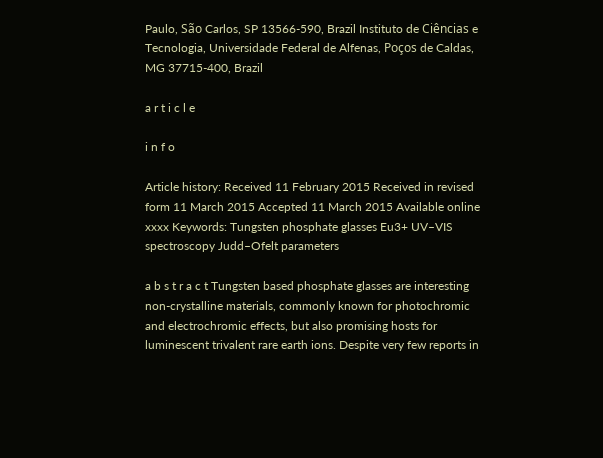Paulo, São Carlos, SP 13566-590, Brazil Instituto de Ciências e Tecnologia, Universidade Federal de Alfenas, Poços de Caldas, MG 37715-400, Brazil

a r t i c l e

i n f o

Article history: Received 11 February 2015 Received in revised form 11 March 2015 Accepted 11 March 2015 Available online xxxx Keywords: Tungsten phosphate glasses Eu3+ UV–VIS spectroscopy Judd–Ofelt parameters

a b s t r a c t Tungsten based phosphate glasses are interesting non-crystalline materials, commonly known for photochromic and electrochromic effects, but also promising hosts for luminescent trivalent rare earth ions. Despite very few reports in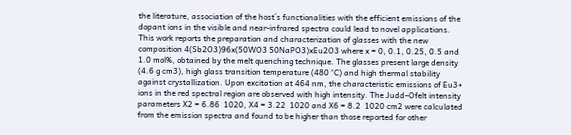the literature, association of the host´s functionalities with the efficient emissions of the dopant ions in the visible and near-infrared spectra could lead to novel applications. This work reports the preparation and characterization of glasses with the new composition 4(Sb2O3)96x(50WO3 50NaPO3)xEu2O3 where x = 0, 0.1, 0.25, 0.5 and 1.0 mol%, obtained by the melt quenching technique. The glasses present large density (4.6 g cm3), high glass transition temperature (480 °C) and high thermal stability against crystallization. Upon excitation at 464 nm, the characteristic emissions of Eu3+ ions in the red spectral region are observed with high intensity. The Judd–Ofelt intensity parameters X2 = 6.86  1020, X4 = 3.22  1020 and X6 = 8.2  1020 cm2 were calculated from the emission spectra and found to be higher than those reported for other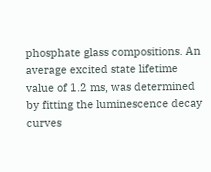phosphate glass compositions. An average excited state lifetime value of 1.2 ms, was determined by fitting the luminescence decay curves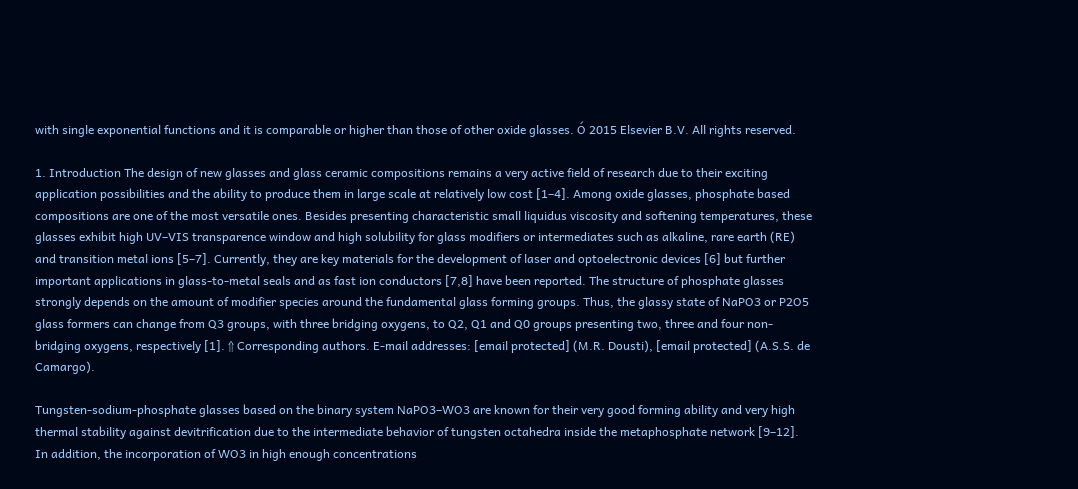with single exponential functions and it is comparable or higher than those of other oxide glasses. Ó 2015 Elsevier B.V. All rights reserved.

1. Introduction The design of new glasses and glass ceramic compositions remains a very active field of research due to their exciting application possibilities and the ability to produce them in large scale at relatively low cost [1–4]. Among oxide glasses, phosphate based compositions are one of the most versatile ones. Besides presenting characteristic small liquidus viscosity and softening temperatures, these glasses exhibit high UV–VIS transparence window and high solubility for glass modifiers or intermediates such as alkaline, rare earth (RE) and transition metal ions [5–7]. Currently, they are key materials for the development of laser and optoelectronic devices [6] but further important applications in glass-to-metal seals and as fast ion conductors [7,8] have been reported. The structure of phosphate glasses strongly depends on the amount of modifier species around the fundamental glass forming groups. Thus, the glassy state of NaPO3 or P2O5 glass formers can change from Q3 groups, with three bridging oxygens, to Q2, Q1 and Q0 groups presenting two, three and four non-bridging oxygens, respectively [1]. ⇑ Corresponding authors. E-mail addresses: [email protected] (M.R. Dousti), [email protected] (A.S.S. de Camargo).

Tungsten-sodium-phosphate glasses based on the binary system NaPO3–WO3 are known for their very good forming ability and very high thermal stability against devitrification due to the intermediate behavior of tungsten octahedra inside the metaphosphate network [9–12]. In addition, the incorporation of WO3 in high enough concentrations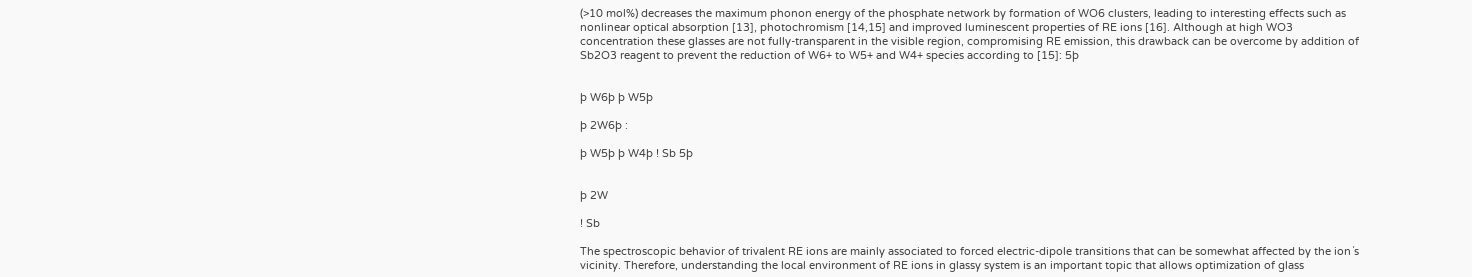(>10 mol%) decreases the maximum phonon energy of the phosphate network by formation of WO6 clusters, leading to interesting effects such as nonlinear optical absorption [13], photochromism [14,15] and improved luminescent properties of RE ions [16]. Although at high WO3 concentration these glasses are not fully-transparent in the visible region, compromising RE emission, this drawback can be overcome by addition of Sb2O3 reagent to prevent the reduction of W6+ to W5+ and W4+ species according to [15]: 5þ


þ W6þ þ W5þ

þ 2W6þ :

þ W5þ þ W4þ ! Sb 5þ


þ 2W

! Sb

The spectroscopic behavior of trivalent RE ions are mainly associated to forced electric-dipole transitions that can be somewhat affected by the ion´s vicinity. Therefore, understanding the local environment of RE ions in glassy system is an important topic that allows optimization of glass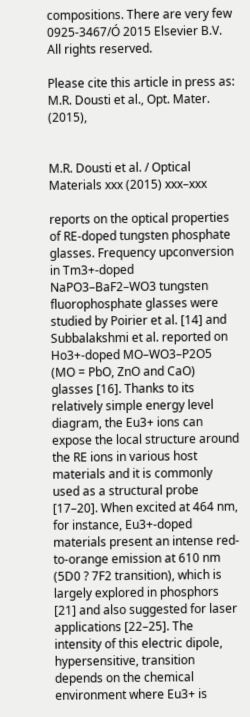compositions. There are very few 0925-3467/Ó 2015 Elsevier B.V. All rights reserved.

Please cite this article in press as: M.R. Dousti et al., Opt. Mater. (2015),


M.R. Dousti et al. / Optical Materials xxx (2015) xxx–xxx

reports on the optical properties of RE-doped tungsten phosphate glasses. Frequency upconversion in Tm3+-doped NaPO3–BaF2–WO3 tungsten fluorophosphate glasses were studied by Poirier et al. [14] and Subbalakshmi et al. reported on Ho3+-doped MO–WO3–P2O5 (MO = PbO, ZnO and CaO) glasses [16]. Thanks to its relatively simple energy level diagram, the Eu3+ ions can expose the local structure around the RE ions in various host materials and it is commonly used as a structural probe [17–20]. When excited at 464 nm, for instance, Eu3+-doped materials present an intense red-to-orange emission at 610 nm (5D0 ? 7F2 transition), which is largely explored in phosphors [21] and also suggested for laser applications [22–25]. The intensity of this electric dipole, hypersensitive, transition depends on the chemical environment where Eu3+ is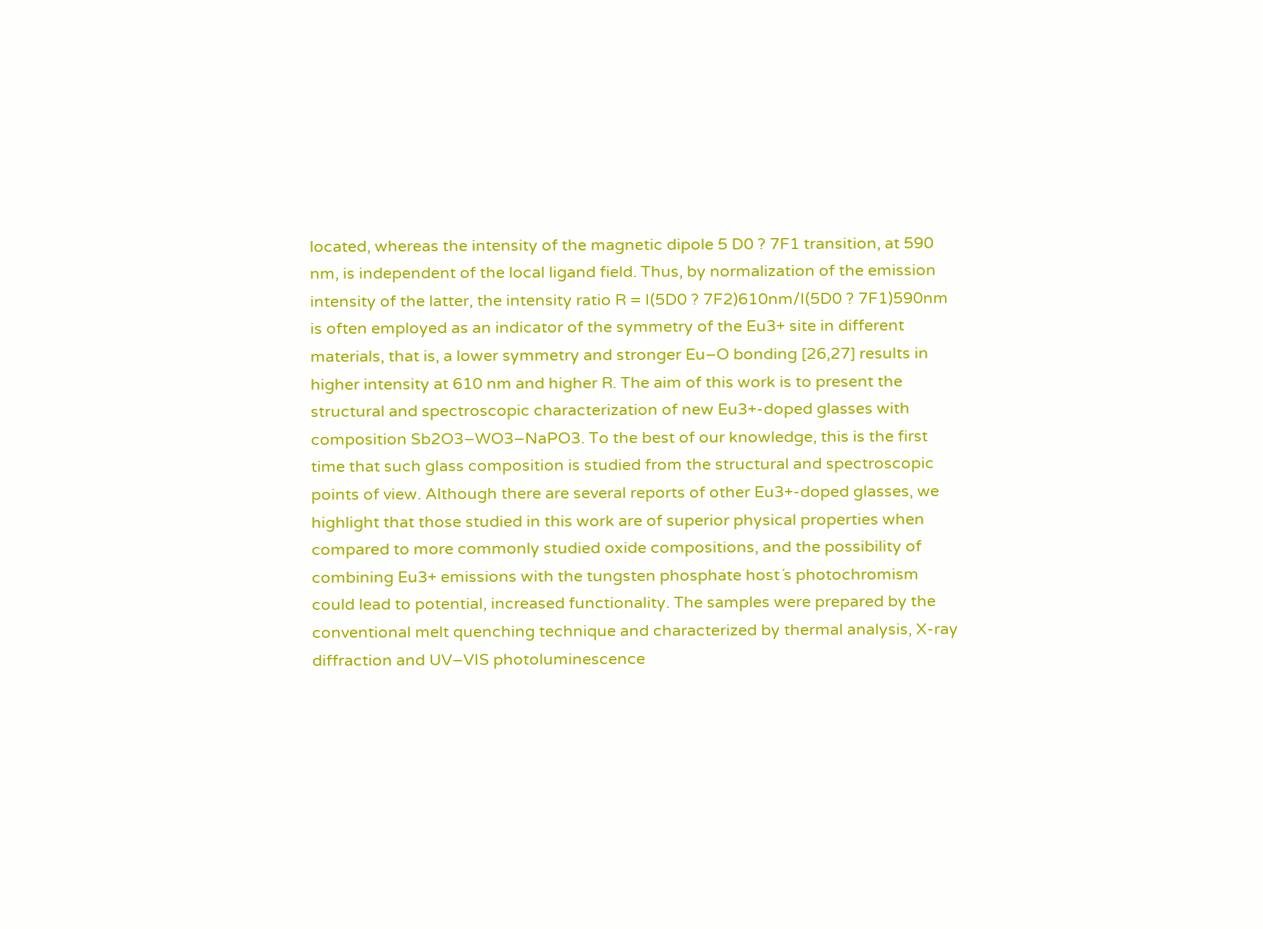located, whereas the intensity of the magnetic dipole 5 D0 ? 7F1 transition, at 590 nm, is independent of the local ligand field. Thus, by normalization of the emission intensity of the latter, the intensity ratio R = I(5D0 ? 7F2)610nm/I(5D0 ? 7F1)590nm is often employed as an indicator of the symmetry of the Eu3+ site in different materials, that is, a lower symmetry and stronger Eu–O bonding [26,27] results in higher intensity at 610 nm and higher R. The aim of this work is to present the structural and spectroscopic characterization of new Eu3+-doped glasses with composition Sb2O3–WO3–NaPO3. To the best of our knowledge, this is the first time that such glass composition is studied from the structural and spectroscopic points of view. Although there are several reports of other Eu3+-doped glasses, we highlight that those studied in this work are of superior physical properties when compared to more commonly studied oxide compositions, and the possibility of combining Eu3+ emissions with the tungsten phosphate host´s photochromism could lead to potential, increased functionality. The samples were prepared by the conventional melt quenching technique and characterized by thermal analysis, X-ray diffraction and UV–VIS photoluminescence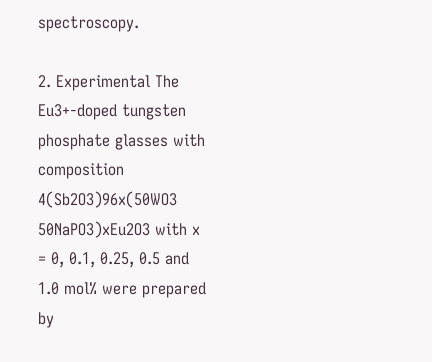spectroscopy.

2. Experimental The Eu3+-doped tungsten phosphate glasses with composition 4(Sb2O3)96x(50WO3 50NaPO3)xEu2O3 with x = 0, 0.1, 0.25, 0.5 and 1.0 mol% were prepared by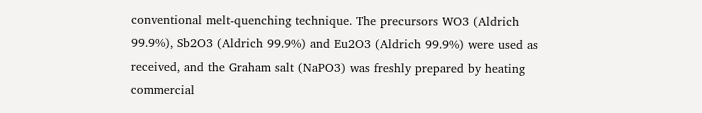conventional melt-quenching technique. The precursors WO3 (Aldrich 99.9%), Sb2O3 (Aldrich 99.9%) and Eu2O3 (Aldrich 99.9%) were used as received, and the Graham salt (NaPO3) was freshly prepared by heating commercial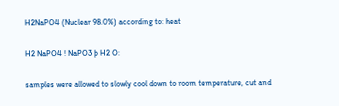H2NaPO4 (Nuclear 98.0%) according to: heat

H2 NaPO4 ! NaPO3 þ H2 O:

samples were allowed to slowly cool down to room temperature, cut and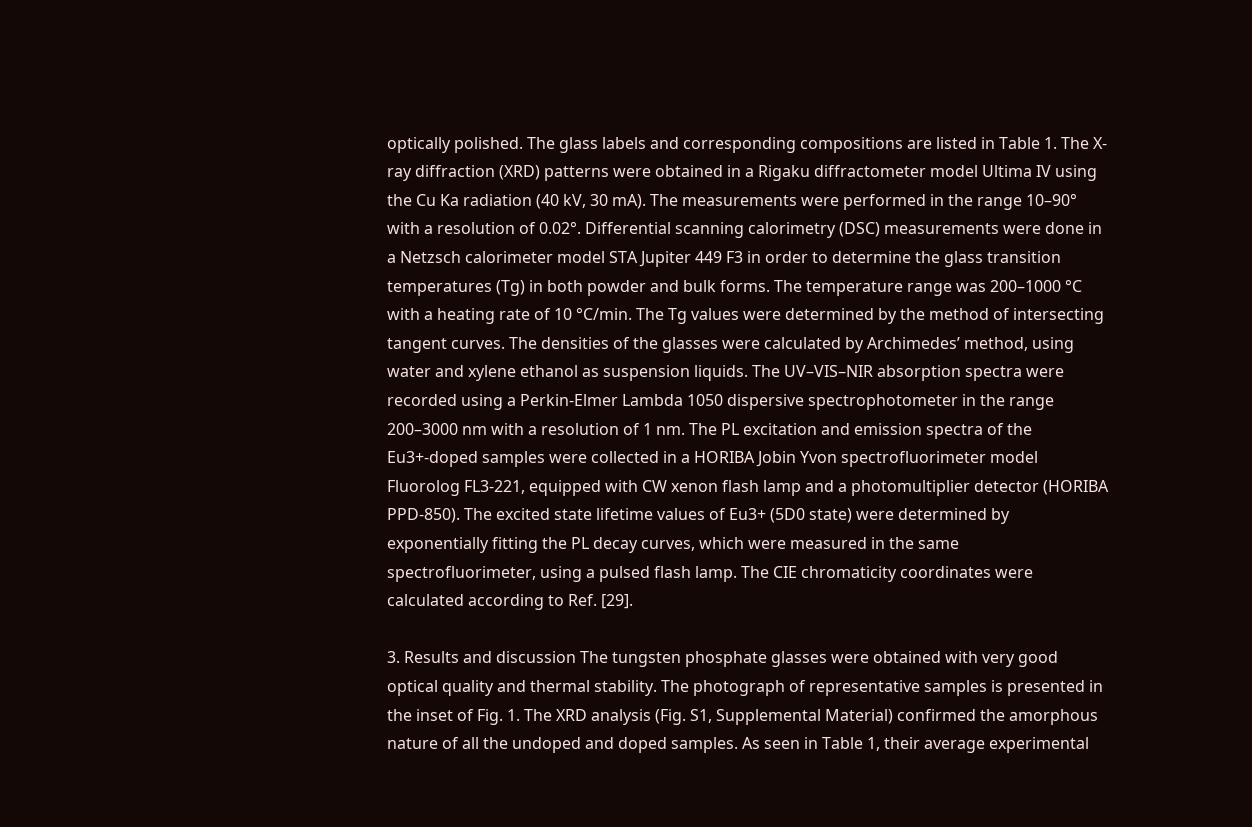optically polished. The glass labels and corresponding compositions are listed in Table 1. The X-ray diffraction (XRD) patterns were obtained in a Rigaku diffractometer model Ultima IV using the Cu Ka radiation (40 kV, 30 mA). The measurements were performed in the range 10–90° with a resolution of 0.02°. Differential scanning calorimetry (DSC) measurements were done in a Netzsch calorimeter model STA Jupiter 449 F3 in order to determine the glass transition temperatures (Tg) in both powder and bulk forms. The temperature range was 200–1000 °C with a heating rate of 10 °C/min. The Tg values were determined by the method of intersecting tangent curves. The densities of the glasses were calculated by Archimedes’ method, using water and xylene ethanol as suspension liquids. The UV–VIS–NIR absorption spectra were recorded using a Perkin-Elmer Lambda 1050 dispersive spectrophotometer in the range 200–3000 nm with a resolution of 1 nm. The PL excitation and emission spectra of the Eu3+-doped samples were collected in a HORIBA Jobin Yvon spectrofluorimeter model Fluorolog FL3-221, equipped with CW xenon flash lamp and a photomultiplier detector (HORIBA PPD-850). The excited state lifetime values of Eu3+ (5D0 state) were determined by exponentially fitting the PL decay curves, which were measured in the same spectrofluorimeter, using a pulsed flash lamp. The CIE chromaticity coordinates were calculated according to Ref. [29].

3. Results and discussion The tungsten phosphate glasses were obtained with very good optical quality and thermal stability. The photograph of representative samples is presented in the inset of Fig. 1. The XRD analysis (Fig. S1, Supplemental Material) confirmed the amorphous nature of all the undoped and doped samples. As seen in Table 1, their average experimental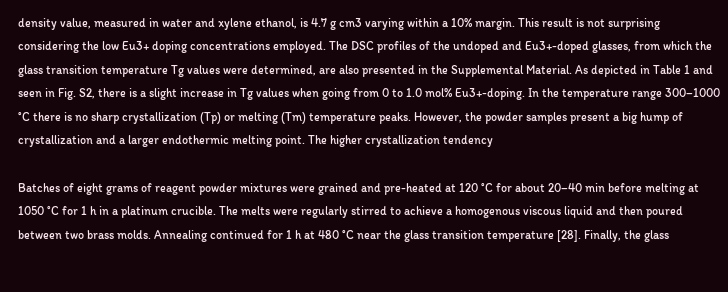density value, measured in water and xylene ethanol, is 4.7 g cm3 varying within a 10% margin. This result is not surprising considering the low Eu3+ doping concentrations employed. The DSC profiles of the undoped and Eu3+-doped glasses, from which the glass transition temperature Tg values were determined, are also presented in the Supplemental Material. As depicted in Table 1 and seen in Fig. S2, there is a slight increase in Tg values when going from 0 to 1.0 mol% Eu3+-doping. In the temperature range 300–1000 °C there is no sharp crystallization (Tp) or melting (Tm) temperature peaks. However, the powder samples present a big hump of crystallization and a larger endothermic melting point. The higher crystallization tendency

Batches of eight grams of reagent powder mixtures were grained and pre-heated at 120 °C for about 20–40 min before melting at 1050 °C for 1 h in a platinum crucible. The melts were regularly stirred to achieve a homogenous viscous liquid and then poured between two brass molds. Annealing continued for 1 h at 480 °C near the glass transition temperature [28]. Finally, the glass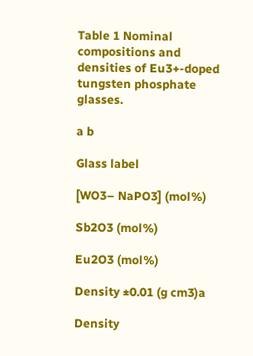Table 1 Nominal compositions and densities of Eu3+-doped tungsten phosphate glasses.

a b

Glass label

[WO3– NaPO3] (mol%)

Sb2O3 (mol%)

Eu2O3 (mol%)

Density ±0.01 (g cm3)a

Density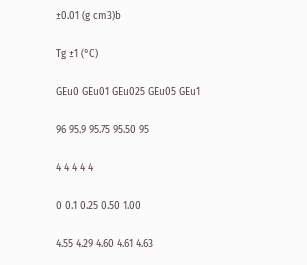±0.01 (g cm3)b

Tg ±1 (°C)

GEu0 GEu01 GEu025 GEu05 GEu1

96 95.9 95.75 95.50 95

4 4 4 4 4

0 0.1 0.25 0.50 1.00

4.55 4.29 4.60 4.61 4.63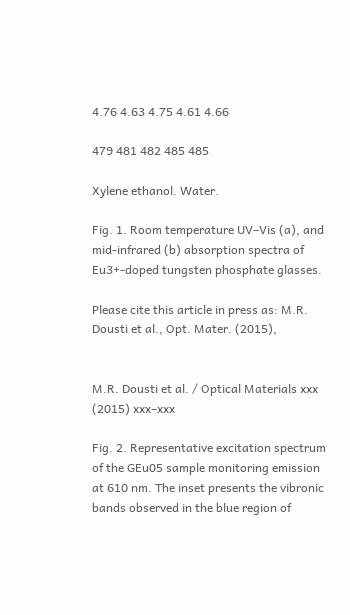4.76 4.63 4.75 4.61 4.66

479 481 482 485 485

Xylene ethanol. Water.

Fig. 1. Room temperature UV–Vis (a), and mid-infrared (b) absorption spectra of Eu3+-doped tungsten phosphate glasses.

Please cite this article in press as: M.R. Dousti et al., Opt. Mater. (2015),


M.R. Dousti et al. / Optical Materials xxx (2015) xxx–xxx

Fig. 2. Representative excitation spectrum of the GEu05 sample monitoring emission at 610 nm. The inset presents the vibronic bands observed in the blue region of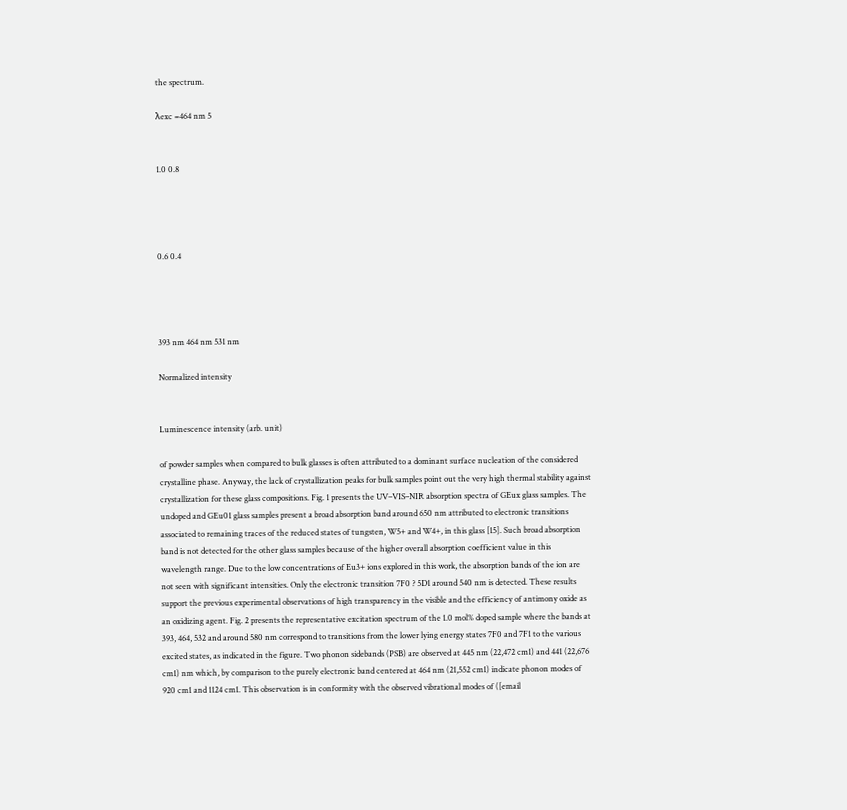the spectrum.

λexc =464 nm 5


1.0 0.8




0.6 0.4




393 nm 464 nm 531 nm

Normalized intensity


Luminescence intensity (arb. unit)

of powder samples when compared to bulk glasses is often attributed to a dominant surface nucleation of the considered crystalline phase. Anyway, the lack of crystallization peaks for bulk samples point out the very high thermal stability against crystallization for these glass compositions. Fig. 1 presents the UV–VIS–NIR absorption spectra of GEux glass samples. The undoped and GEu01 glass samples present a broad absorption band around 650 nm attributed to electronic transitions associated to remaining traces of the reduced states of tungsten, W5+ and W4+, in this glass [15]. Such broad absorption band is not detected for the other glass samples because of the higher overall absorption coefficient value in this wavelength range. Due to the low concentrations of Eu3+ ions explored in this work, the absorption bands of the ion are not seen with significant intensities. Only the electronic transition 7F0 ? 5D1 around 540 nm is detected. These results support the previous experimental observations of high transparency in the visible and the efficiency of antimony oxide as an oxidizing agent. Fig. 2 presents the representative excitation spectrum of the 1.0 mol% doped sample where the bands at 393, 464, 532 and around 580 nm correspond to transitions from the lower lying energy states 7F0 and 7F1 to the various excited states, as indicated in the figure. Two phonon sidebands (PSB) are observed at 445 nm (22,472 cm1) and 441 (22,676 cm1) nm which, by comparison to the purely electronic band centered at 464 nm (21,552 cm1) indicate phonon modes of 920 cm1 and 1124 cm1. This observation is in conformity with the observed vibrational modes of ([email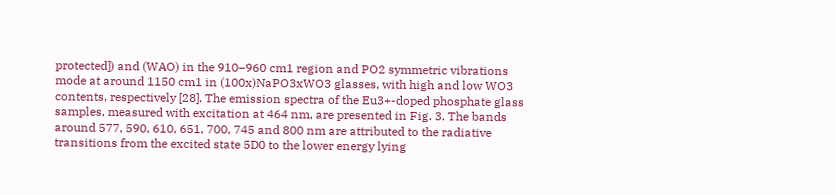protected]) and (WAO) in the 910–960 cm1 region and PO2 symmetric vibrations mode at around 1150 cm1 in (100x)NaPO3xWO3 glasses, with high and low WO3 contents, respectively [28]. The emission spectra of the Eu3+-doped phosphate glass samples, measured with excitation at 464 nm, are presented in Fig. 3. The bands around 577, 590, 610, 651, 700, 745 and 800 nm are attributed to the radiative transitions from the excited state 5D0 to the lower energy lying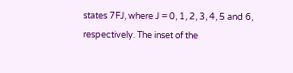states 7FJ, where J = 0, 1, 2, 3, 4, 5 and 6, respectively. The inset of the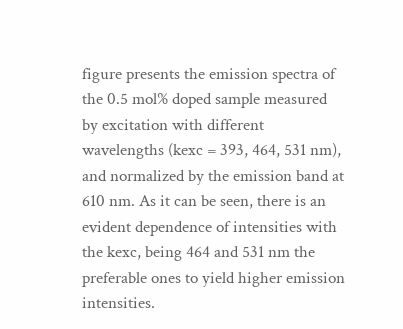figure presents the emission spectra of the 0.5 mol% doped sample measured by excitation with different wavelengths (kexc = 393, 464, 531 nm), and normalized by the emission band at 610 nm. As it can be seen, there is an evident dependence of intensities with the kexc, being 464 and 531 nm the preferable ones to yield higher emission intensities.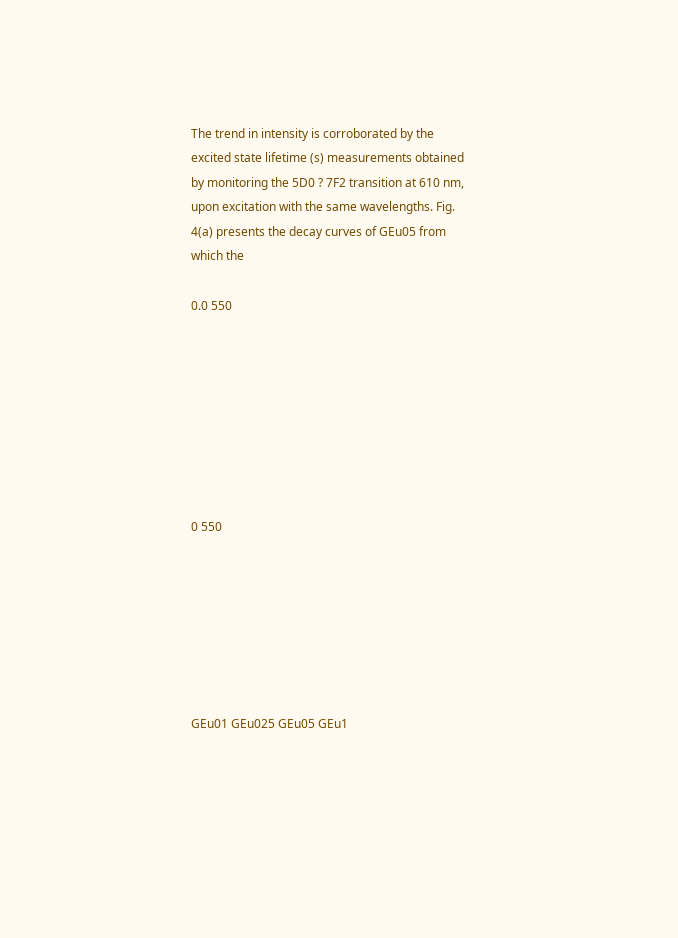The trend in intensity is corroborated by the excited state lifetime (s) measurements obtained by monitoring the 5D0 ? 7F2 transition at 610 nm, upon excitation with the same wavelengths. Fig. 4(a) presents the decay curves of GEu05 from which the

0.0 550








0 550







GEu01 GEu025 GEu05 GEu1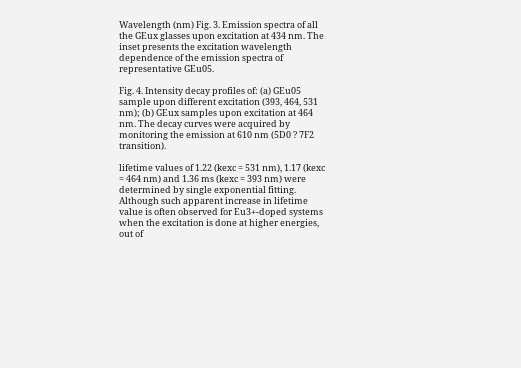Wavelength (nm) Fig. 3. Emission spectra of all the GEux glasses upon excitation at 434 nm. The inset presents the excitation wavelength dependence of the emission spectra of representative GEu05.

Fig. 4. Intensity decay profiles of: (a) GEu05 sample upon different excitation (393, 464, 531 nm); (b) GEux samples upon excitation at 464 nm. The decay curves were acquired by monitoring the emission at 610 nm (5D0 ? 7F2 transition).

lifetime values of 1.22 (kexc = 531 nm), 1.17 (kexc = 464 nm) and 1.36 ms (kexc = 393 nm) were determined by single exponential fitting. Although such apparent increase in lifetime value is often observed for Eu3+-doped systems when the excitation is done at higher energies, out of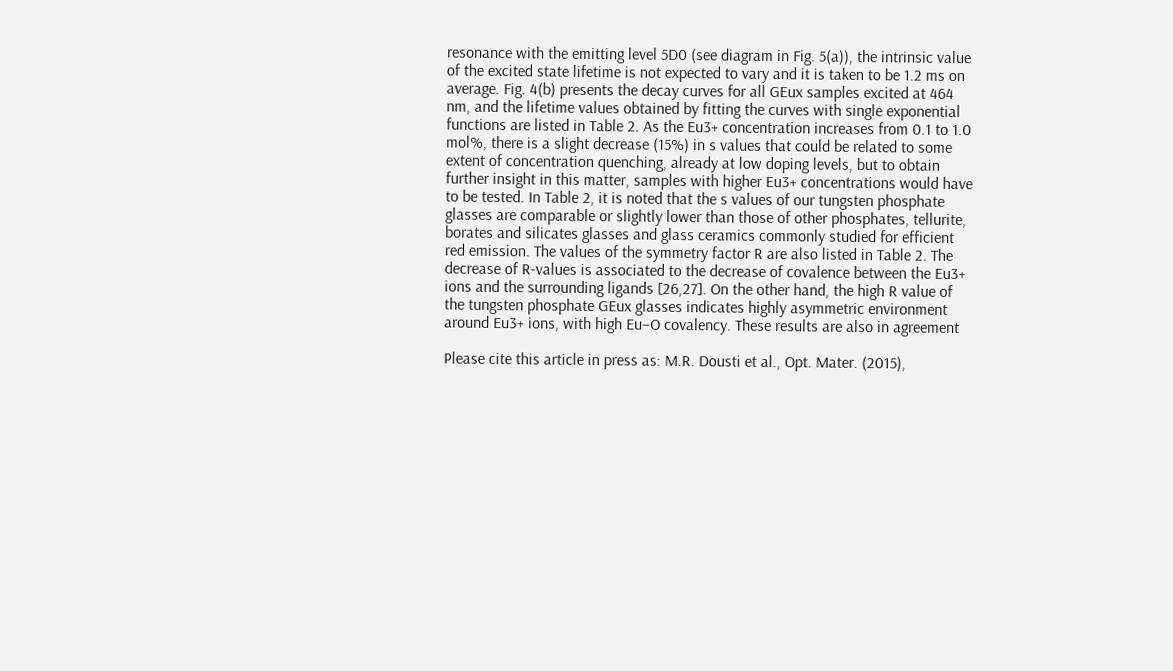resonance with the emitting level 5D0 (see diagram in Fig. 5(a)), the intrinsic value of the excited state lifetime is not expected to vary and it is taken to be 1.2 ms on average. Fig. 4(b) presents the decay curves for all GEux samples excited at 464 nm, and the lifetime values obtained by fitting the curves with single exponential functions are listed in Table 2. As the Eu3+ concentration increases from 0.1 to 1.0 mol%, there is a slight decrease (15%) in s values that could be related to some extent of concentration quenching, already at low doping levels, but to obtain further insight in this matter, samples with higher Eu3+ concentrations would have to be tested. In Table 2, it is noted that the s values of our tungsten phosphate glasses are comparable or slightly lower than those of other phosphates, tellurite, borates and silicates glasses and glass ceramics commonly studied for efficient red emission. The values of the symmetry factor R are also listed in Table 2. The decrease of R-values is associated to the decrease of covalence between the Eu3+ ions and the surrounding ligands [26,27]. On the other hand, the high R value of the tungsten phosphate GEux glasses indicates highly asymmetric environment around Eu3+ ions, with high Eu–O covalency. These results are also in agreement

Please cite this article in press as: M.R. Dousti et al., Opt. Mater. (2015),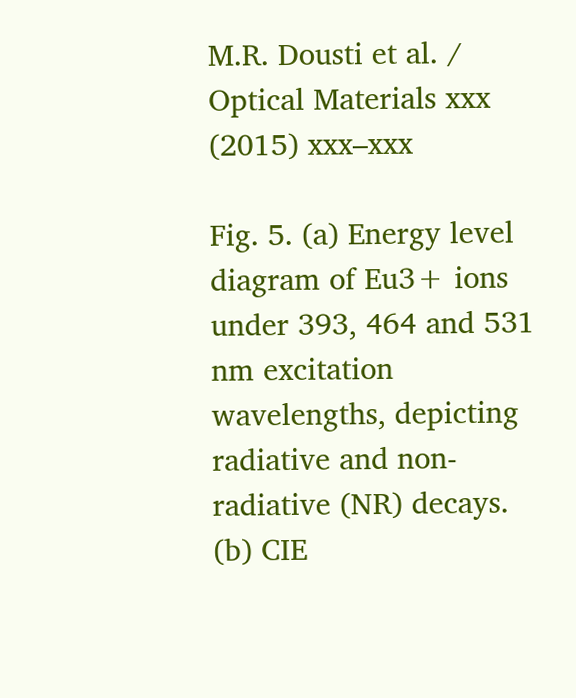M.R. Dousti et al. / Optical Materials xxx (2015) xxx–xxx

Fig. 5. (a) Energy level diagram of Eu3+ ions under 393, 464 and 531 nm excitation wavelengths, depicting radiative and non-radiative (NR) decays. (b) CIE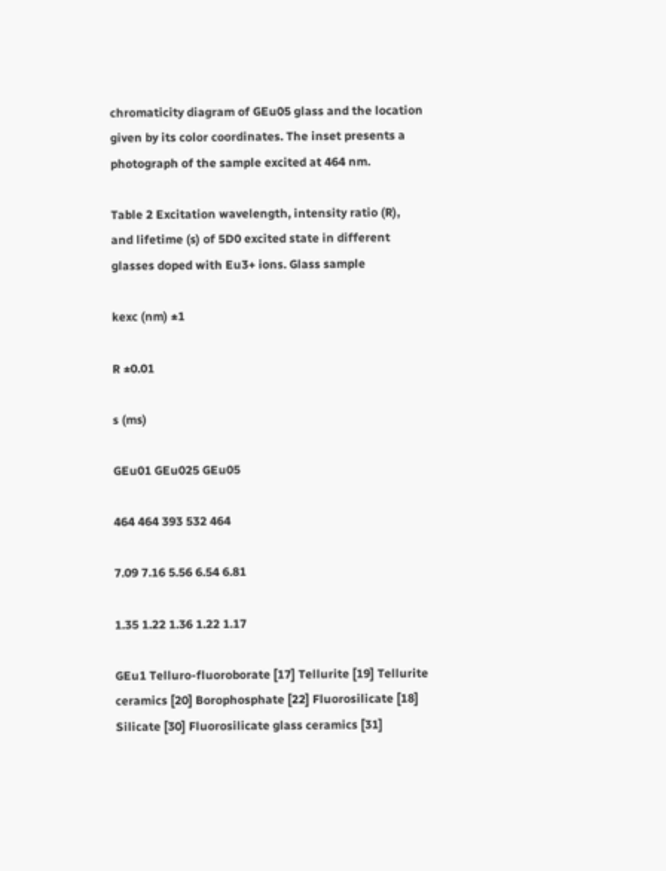chromaticity diagram of GEu05 glass and the location given by its color coordinates. The inset presents a photograph of the sample excited at 464 nm.

Table 2 Excitation wavelength, intensity ratio (R), and lifetime (s) of 5D0 excited state in different glasses doped with Eu3+ ions. Glass sample

kexc (nm) ±1

R ±0.01

s (ms)

GEu01 GEu025 GEu05

464 464 393 532 464

7.09 7.16 5.56 6.54 6.81

1.35 1.22 1.36 1.22 1.17

GEu1 Telluro-fluoroborate [17] Tellurite [19] Tellurite ceramics [20] Borophosphate [22] Fluorosilicate [18] Silicate [30] Fluorosilicate glass ceramics [31]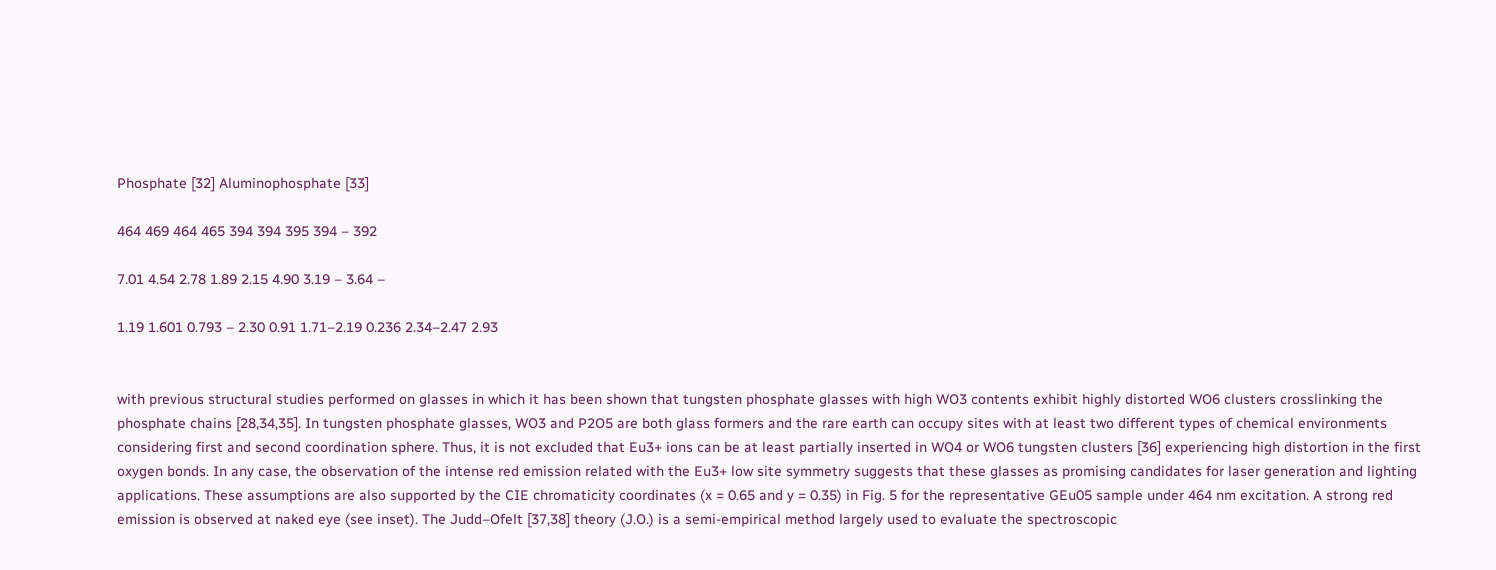Phosphate [32] Aluminophosphate [33]

464 469 464 465 394 394 395 394 – 392

7.01 4.54 2.78 1.89 2.15 4.90 3.19 – 3.64 –

1.19 1.601 0.793 – 2.30 0.91 1.71–2.19 0.236 2.34–2.47 2.93


with previous structural studies performed on glasses in which it has been shown that tungsten phosphate glasses with high WO3 contents exhibit highly distorted WO6 clusters crosslinking the phosphate chains [28,34,35]. In tungsten phosphate glasses, WO3 and P2O5 are both glass formers and the rare earth can occupy sites with at least two different types of chemical environments considering first and second coordination sphere. Thus, it is not excluded that Eu3+ ions can be at least partially inserted in WO4 or WO6 tungsten clusters [36] experiencing high distortion in the first oxygen bonds. In any case, the observation of the intense red emission related with the Eu3+ low site symmetry suggests that these glasses as promising candidates for laser generation and lighting applications. These assumptions are also supported by the CIE chromaticity coordinates (x = 0.65 and y = 0.35) in Fig. 5 for the representative GEu05 sample under 464 nm excitation. A strong red emission is observed at naked eye (see inset). The Judd–Ofelt [37,38] theory (J.O.) is a semi-empirical method largely used to evaluate the spectroscopic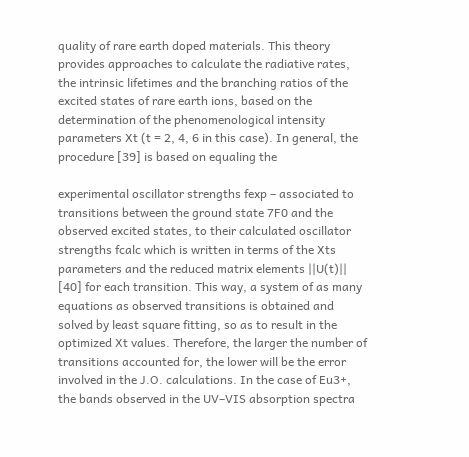quality of rare earth doped materials. This theory provides approaches to calculate the radiative rates, the intrinsic lifetimes and the branching ratios of the excited states of rare earth ions, based on the determination of the phenomenological intensity parameters Xt (t = 2, 4, 6 in this case). In general, the procedure [39] is based on equaling the

experimental oscillator strengths fexp – associated to transitions between the ground state 7F0 and the observed excited states, to their calculated oscillator strengths fcalc which is written in terms of the Xts parameters and the reduced matrix elements ||U(t)|| [40] for each transition. This way, a system of as many equations as observed transitions is obtained and solved by least square fitting, so as to result in the optimized Xt values. Therefore, the larger the number of transitions accounted for, the lower will be the error involved in the J.O. calculations. In the case of Eu3+, the bands observed in the UV–VIS absorption spectra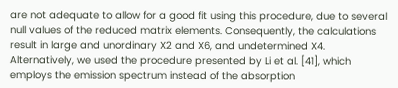are not adequate to allow for a good fit using this procedure, due to several null values of the reduced matrix elements. Consequently, the calculations result in large and unordinary X2 and X6, and undetermined X4. Alternatively, we used the procedure presented by Li et al. [41], which employs the emission spectrum instead of the absorption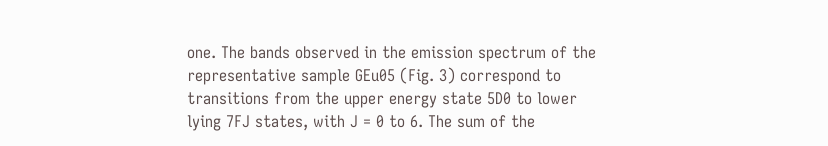one. The bands observed in the emission spectrum of the representative sample GEu05 (Fig. 3) correspond to transitions from the upper energy state 5D0 to lower lying 7FJ states, with J = 0 to 6. The sum of the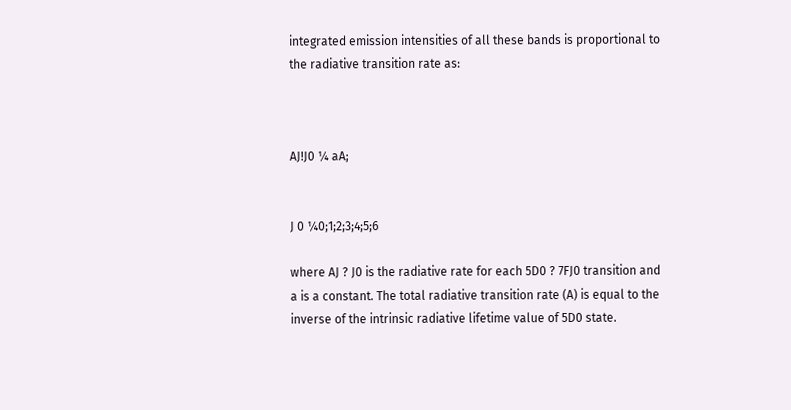integrated emission intensities of all these bands is proportional to the radiative transition rate as:



AJ!J0 ¼ aA;


J 0 ¼0;1;2;3;4;5;6

where AJ ? J0 is the radiative rate for each 5D0 ? 7FJ0 transition and a is a constant. The total radiative transition rate (A) is equal to the inverse of the intrinsic radiative lifetime value of 5D0 state.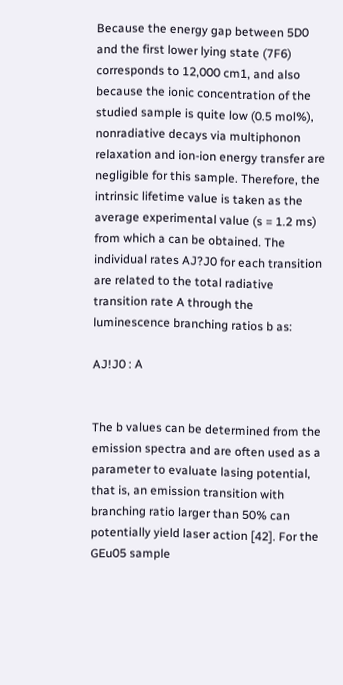Because the energy gap between 5D0 and the first lower lying state (7F6) corresponds to 12,000 cm1, and also because the ionic concentration of the studied sample is quite low (0.5 mol%), nonradiative decays via multiphonon relaxation and ion-ion energy transfer are negligible for this sample. Therefore, the intrinsic lifetime value is taken as the average experimental value (s = 1.2 ms) from which a can be obtained. The individual rates AJ?J0 for each transition are related to the total radiative transition rate A through the luminescence branching ratios b as:

AJ!J0 : A


The b values can be determined from the emission spectra and are often used as a parameter to evaluate lasing potential, that is, an emission transition with branching ratio larger than 50% can potentially yield laser action [42]. For the GEu05 sample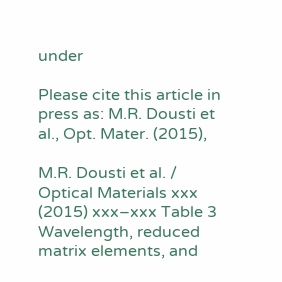under

Please cite this article in press as: M.R. Dousti et al., Opt. Mater. (2015),

M.R. Dousti et al. / Optical Materials xxx (2015) xxx–xxx Table 3 Wavelength, reduced matrix elements, and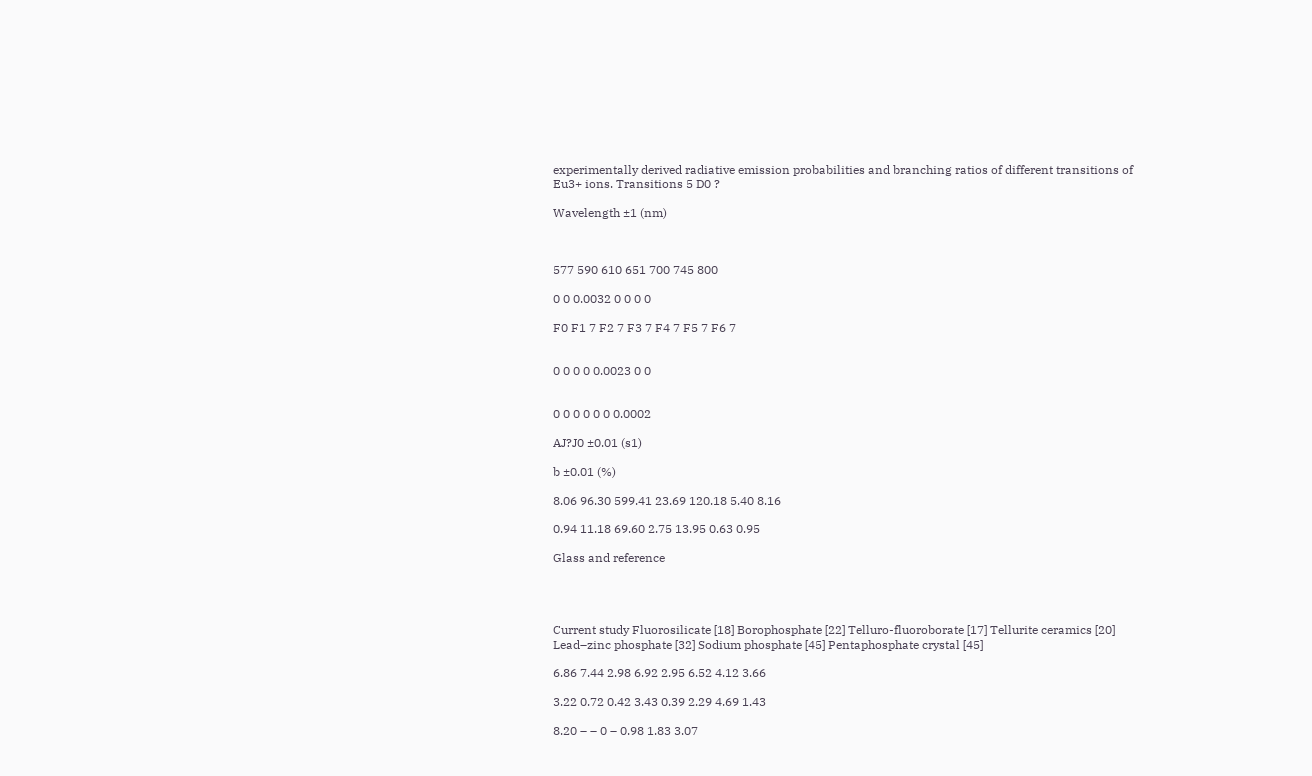experimentally derived radiative emission probabilities and branching ratios of different transitions of Eu3+ ions. Transitions 5 D0 ?

Wavelength ±1 (nm)



577 590 610 651 700 745 800

0 0 0.0032 0 0 0 0

F0 F1 7 F2 7 F3 7 F4 7 F5 7 F6 7


0 0 0 0 0.0023 0 0


0 0 0 0 0 0 0.0002

AJ?J0 ±0.01 (s1)

b ±0.01 (%)

8.06 96.30 599.41 23.69 120.18 5.40 8.16

0.94 11.18 69.60 2.75 13.95 0.63 0.95

Glass and reference




Current study Fluorosilicate [18] Borophosphate [22] Telluro-fluoroborate [17] Tellurite ceramics [20] Lead–zinc phosphate [32] Sodium phosphate [45] Pentaphosphate crystal [45]

6.86 7.44 2.98 6.92 2.95 6.52 4.12 3.66

3.22 0.72 0.42 3.43 0.39 2.29 4.69 1.43

8.20 – – 0 – 0.98 1.83 3.07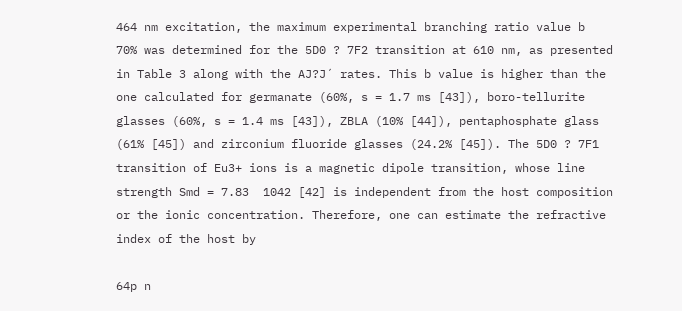464 nm excitation, the maximum experimental branching ratio value b  70% was determined for the 5D0 ? 7F2 transition at 610 nm, as presented in Table 3 along with the AJ?J´ rates. This b value is higher than the one calculated for germanate (60%, s = 1.7 ms [43]), boro-tellurite glasses (60%, s = 1.4 ms [43]), ZBLA (10% [44]), pentaphosphate glass (61% [45]) and zirconium fluoride glasses (24.2% [45]). The 5D0 ? 7F1 transition of Eu3+ ions is a magnetic dipole transition, whose line strength Smd = 7.83  1042 [42] is independent from the host composition or the ionic concentration. Therefore, one can estimate the refractive index of the host by

64p n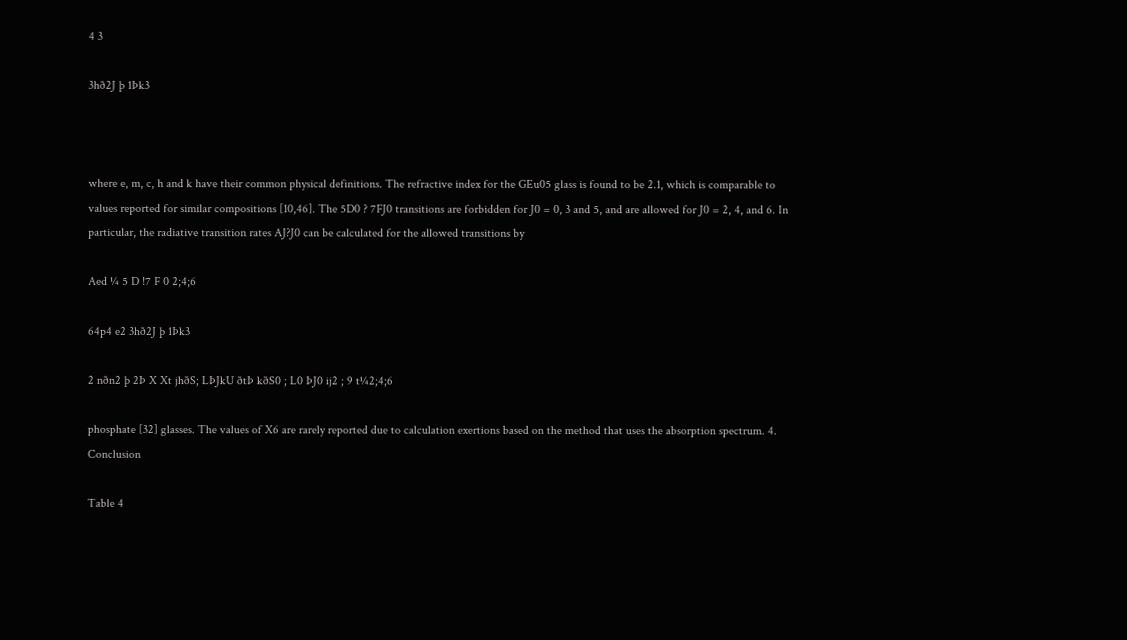4 3

3hð2J þ 1Þk3



where e, m, c, h and k have their common physical definitions. The refractive index for the GEu05 glass is found to be 2.1, which is comparable to values reported for similar compositions [10,46]. The 5D0 ? 7FJ0 transitions are forbidden for J0 = 0, 3 and 5, and are allowed for J0 = 2, 4, and 6. In particular, the radiative transition rates AJ?J0 can be calculated for the allowed transitions by

Aed ¼ 5 D !7 F 0 2;4;6

64p4 e2 3hð2J þ 1Þk3

2 nðn2 þ 2Þ X Xt jhðS; LÞJkU ðtÞ kðS0 ; L0 ÞJ0 ij2 ; 9 t¼2;4;6

phosphate [32] glasses. The values of X6 are rarely reported due to calculation exertions based on the method that uses the absorption spectrum. 4. Conclusion

Table 4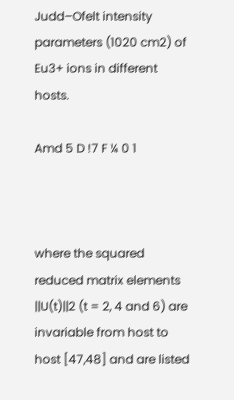Judd–Ofelt intensity parameters (1020 cm2) of Eu3+ ions in different hosts.

Amd 5 D !7 F ¼ 0 1



where the squared reduced matrix elements ||U(t)||2 (t = 2, 4 and 6) are invariable from host to host [47,48] and are listed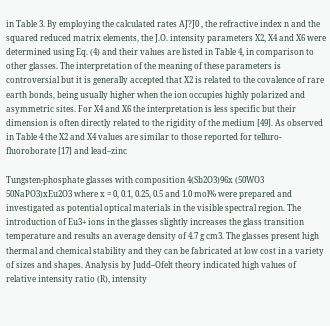in Table 3. By employing the calculated rates AJ?J0 , the refractive index n and the squared reduced matrix elements, the J.O. intensity parameters X2, X4 and X6 were determined using Eq. (4) and their values are listed in Table 4, in comparison to other glasses. The interpretation of the meaning of these parameters is controversial but it is generally accepted that X2 is related to the covalence of rare earth bonds, being usually higher when the ion occupies highly polarized and asymmetric sites. For X4 and X6 the interpretation is less specific but their dimension is often directly related to the rigidity of the medium [49]. As observed in Table 4 the X2 and X4 values are similar to those reported for telluro-fluoroborate [17] and lead–zinc

Tungsten-phosphate glasses with composition 4(Sb2O3)96x (50WO3 50NaPO3)xEu2O3 where x = 0, 0.1, 0.25, 0.5 and 1.0 mol% were prepared and investigated as potential optical materials in the visible spectral region. The introduction of Eu3+ ions in the glasses slightly increases the glass transition temperature and results an average density of 4.7 g cm3. The glasses present high thermal and chemical stability and they can be fabricated at low cost in a variety of sizes and shapes. Analysis by Judd–Ofelt theory indicated high values of relative intensity ratio (R), intensity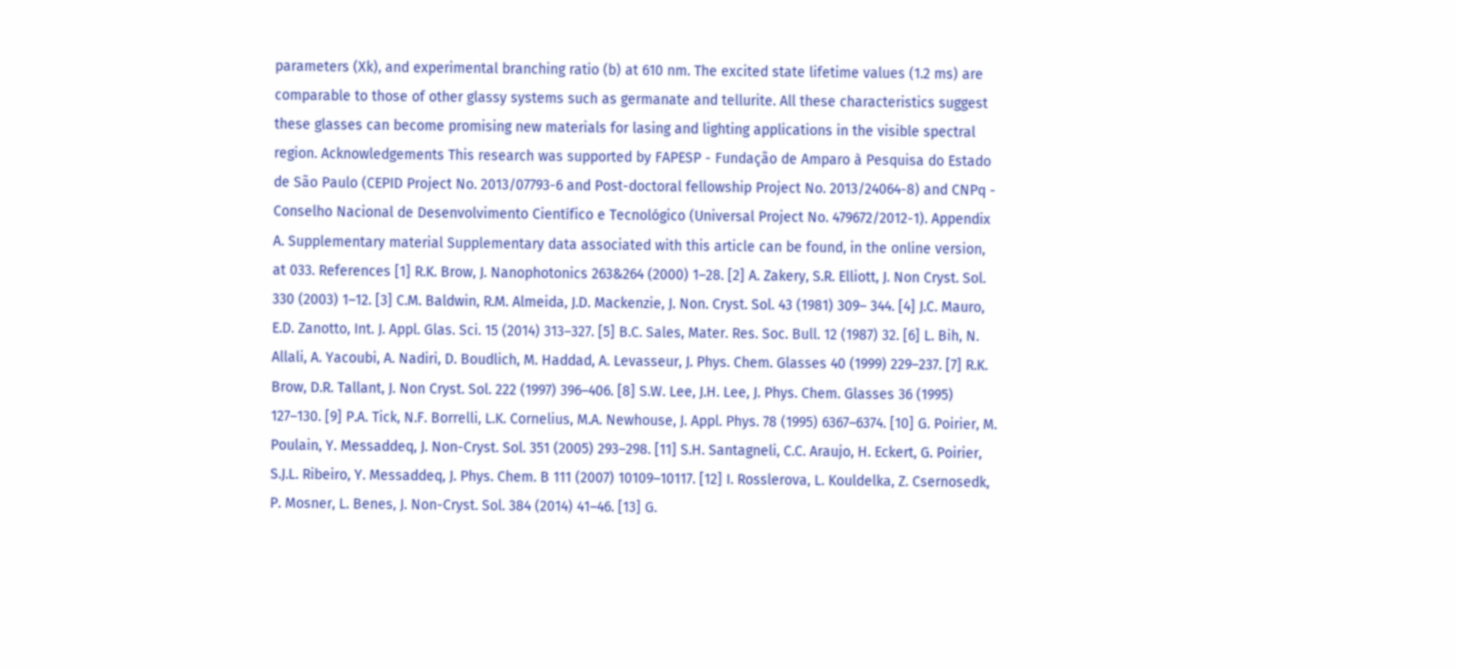parameters (Xk), and experimental branching ratio (b) at 610 nm. The excited state lifetime values (1.2 ms) are comparable to those of other glassy systems such as germanate and tellurite. All these characteristics suggest these glasses can become promising new materials for lasing and lighting applications in the visible spectral region. Acknowledgements This research was supported by FAPESP - Fundação de Amparo à Pesquisa do Estado de São Paulo (CEPID Project No. 2013/07793-6 and Post-doctoral fellowship Project No. 2013/24064-8) and CNPq - Conselho Nacional de Desenvolvimento Científico e Tecnológico (Universal Project No. 479672/2012-1). Appendix A. Supplementary material Supplementary data associated with this article can be found, in the online version, at 033. References [1] R.K. Brow, J. Nanophotonics 263&264 (2000) 1–28. [2] A. Zakery, S.R. Elliott, J. Non Cryst. Sol. 330 (2003) 1–12. [3] C.M. Baldwin, R.M. Almeida, J.D. Mackenzie, J. Non. Cryst. Sol. 43 (1981) 309– 344. [4] J.C. Mauro, E.D. Zanotto, Int. J. Appl. Glas. Sci. 15 (2014) 313–327. [5] B.C. Sales, Mater. Res. Soc. Bull. 12 (1987) 32. [6] L. Bih, N. Allali, A. Yacoubi, A. Nadiri, D. Boudlich, M. Haddad, A. Levasseur, J. Phys. Chem. Glasses 40 (1999) 229–237. [7] R.K. Brow, D.R. Tallant, J. Non Cryst. Sol. 222 (1997) 396–406. [8] S.W. Lee, J.H. Lee, J. Phys. Chem. Glasses 36 (1995) 127–130. [9] P.A. Tick, N.F. Borrelli, L.K. Cornelius, M.A. Newhouse, J. Appl. Phys. 78 (1995) 6367–6374. [10] G. Poirier, M. Poulain, Y. Messaddeq, J. Non-Cryst. Sol. 351 (2005) 293–298. [11] S.H. Santagneli, C.C. Araujo, H. Eckert, G. Poirier, S.J.L. Ribeiro, Y. Messaddeq, J. Phys. Chem. B 111 (2007) 10109–10117. [12] I. Rosslerova, L. Kouldelka, Z. Csernosedk, P. Mosner, L. Benes, J. Non-Cryst. Sol. 384 (2014) 41–46. [13] G.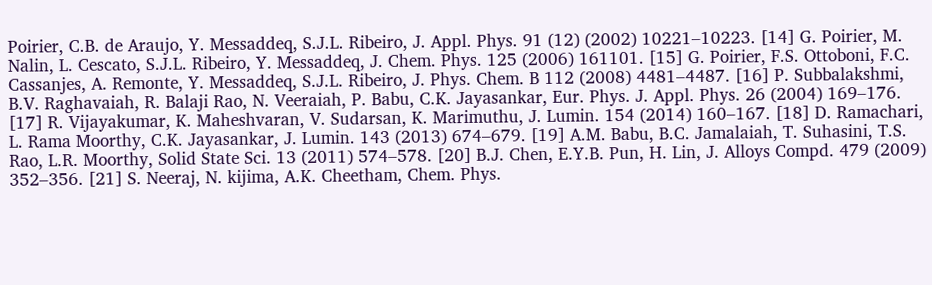Poirier, C.B. de Araujo, Y. Messaddeq, S.J.L. Ribeiro, J. Appl. Phys. 91 (12) (2002) 10221–10223. [14] G. Poirier, M. Nalin, L. Cescato, S.J.L. Ribeiro, Y. Messaddeq, J. Chem. Phys. 125 (2006) 161101. [15] G. Poirier, F.S. Ottoboni, F.C. Cassanjes, A. Remonte, Y. Messaddeq, S.J.L. Ribeiro, J. Phys. Chem. B 112 (2008) 4481–4487. [16] P. Subbalakshmi, B.V. Raghavaiah, R. Balaji Rao, N. Veeraiah, P. Babu, C.K. Jayasankar, Eur. Phys. J. Appl. Phys. 26 (2004) 169–176. [17] R. Vijayakumar, K. Maheshvaran, V. Sudarsan, K. Marimuthu, J. Lumin. 154 (2014) 160–167. [18] D. Ramachari, L. Rama Moorthy, C.K. Jayasankar, J. Lumin. 143 (2013) 674–679. [19] A.M. Babu, B.C. Jamalaiah, T. Suhasini, T.S. Rao, L.R. Moorthy, Solid State Sci. 13 (2011) 574–578. [20] B.J. Chen, E.Y.B. Pun, H. Lin, J. Alloys Compd. 479 (2009) 352–356. [21] S. Neeraj, N. kijima, A.K. Cheetham, Chem. Phys.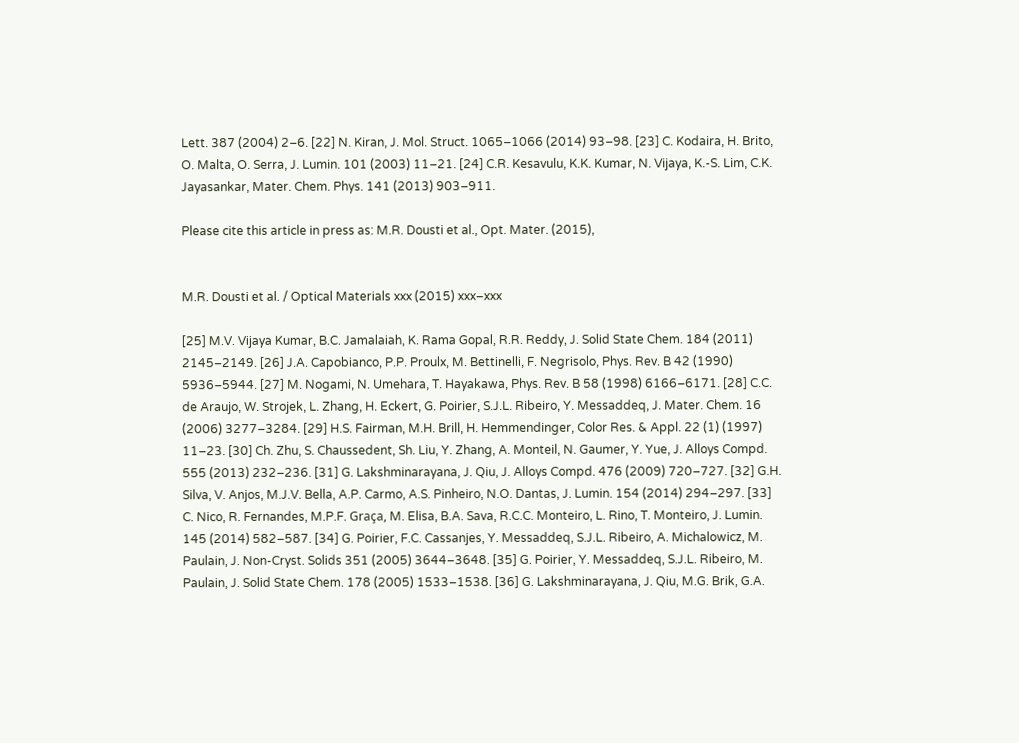Lett. 387 (2004) 2–6. [22] N. Kiran, J. Mol. Struct. 1065–1066 (2014) 93–98. [23] C. Kodaira, H. Brito, O. Malta, O. Serra, J. Lumin. 101 (2003) 11–21. [24] C.R. Kesavulu, K.K. Kumar, N. Vijaya, K.-S. Lim, C.K. Jayasankar, Mater. Chem. Phys. 141 (2013) 903–911.

Please cite this article in press as: M.R. Dousti et al., Opt. Mater. (2015),


M.R. Dousti et al. / Optical Materials xxx (2015) xxx–xxx

[25] M.V. Vijaya Kumar, B.C. Jamalaiah, K. Rama Gopal, R.R. Reddy, J. Solid State Chem. 184 (2011) 2145–2149. [26] J.A. Capobianco, P.P. Proulx, M. Bettinelli, F. Negrisolo, Phys. Rev. B 42 (1990) 5936–5944. [27] M. Nogami, N. Umehara, T. Hayakawa, Phys. Rev. B 58 (1998) 6166–6171. [28] C.C. de Araujo, W. Strojek, L. Zhang, H. Eckert, G. Poirier, S.J.L. Ribeiro, Y. Messaddeq, J. Mater. Chem. 16 (2006) 3277–3284. [29] H.S. Fairman, M.H. Brill, H. Hemmendinger, Color Res. & Appl. 22 (1) (1997) 11–23. [30] Ch. Zhu, S. Chaussedent, Sh. Liu, Y. Zhang, A. Monteil, N. Gaumer, Y. Yue, J. Alloys Compd. 555 (2013) 232–236. [31] G. Lakshminarayana, J. Qiu, J. Alloys Compd. 476 (2009) 720–727. [32] G.H. Silva, V. Anjos, M.J.V. Bella, A.P. Carmo, A.S. Pinheiro, N.O. Dantas, J. Lumin. 154 (2014) 294–297. [33] C. Nico, R. Fernandes, M.P.F. Graça, M. Elisa, B.A. Sava, R.C.C. Monteiro, L. Rino, T. Monteiro, J. Lumin. 145 (2014) 582–587. [34] G. Poirier, F.C. Cassanjes, Y. Messaddeq, S.J.L. Ribeiro, A. Michalowicz, M. Paulain, J. Non-Cryst. Solids 351 (2005) 3644–3648. [35] G. Poirier, Y. Messaddeq, S.J.L. Ribeiro, M. Paulain, J. Solid State Chem. 178 (2005) 1533–1538. [36] G. Lakshminarayana, J. Qiu, M.G. Brik, G.A.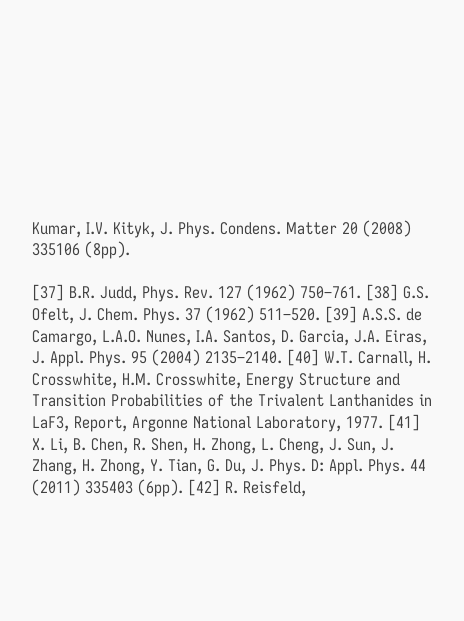Kumar, I.V. Kityk, J. Phys. Condens. Matter 20 (2008) 335106 (8pp).

[37] B.R. Judd, Phys. Rev. 127 (1962) 750–761. [38] G.S. Ofelt, J. Chem. Phys. 37 (1962) 511–520. [39] A.S.S. de Camargo, L.A.O. Nunes, I.A. Santos, D. Garcia, J.A. Eiras, J. Appl. Phys. 95 (2004) 2135–2140. [40] W.T. Carnall, H. Crosswhite, H.M. Crosswhite, Energy Structure and Transition Probabilities of the Trivalent Lanthanides in LaF3, Report, Argonne National Laboratory, 1977. [41] X. Li, B. Chen, R. Shen, H. Zhong, L. Cheng, J. Sun, J. Zhang, H. Zhong, Y. Tian, G. Du, J. Phys. D: Appl. Phys. 44 (2011) 335403 (6pp). [42] R. Reisfeld,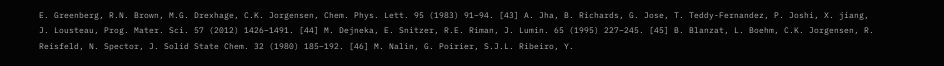E. Greenberg, R.N. Brown, M.G. Drexhage, C.K. Jorgensen, Chem. Phys. Lett. 95 (1983) 91–94. [43] A. Jha, B. Richards, G. Jose, T. Teddy-Fernandez, P. Joshi, X. jiang, J. Lousteau, Prog. Mater. Sci. 57 (2012) 1426–1491. [44] M. Dejneka, E. Snitzer, R.E. Riman, J. Lumin. 65 (1995) 227–245. [45] B. Blanzat, L. Boehm, C.K. Jorgensen, R. Reisfeld, N. Spector, J. Solid State Chem. 32 (1980) 185–192. [46] M. Nalin, G. Poirier, S.J.L. Ribeiro, Y.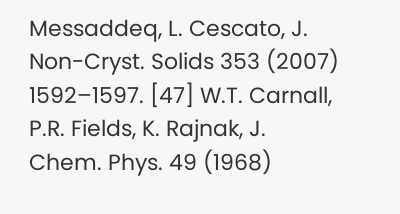Messaddeq, L. Cescato, J. Non-Cryst. Solids 353 (2007) 1592–1597. [47] W.T. Carnall, P.R. Fields, K. Rajnak, J. Chem. Phys. 49 (1968)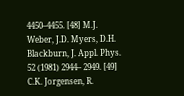4450–4455. [48] M.J. Weber, J.D. Myers, D.H. Blackburn, J. Appl. Phys. 52 (1981) 2944– 2949. [49] C.K. Jorgensen, R.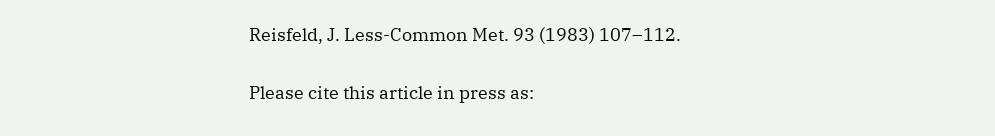Reisfeld, J. Less-Common Met. 93 (1983) 107–112.

Please cite this article in press as: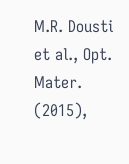M.R. Dousti et al., Opt. Mater. (2015),